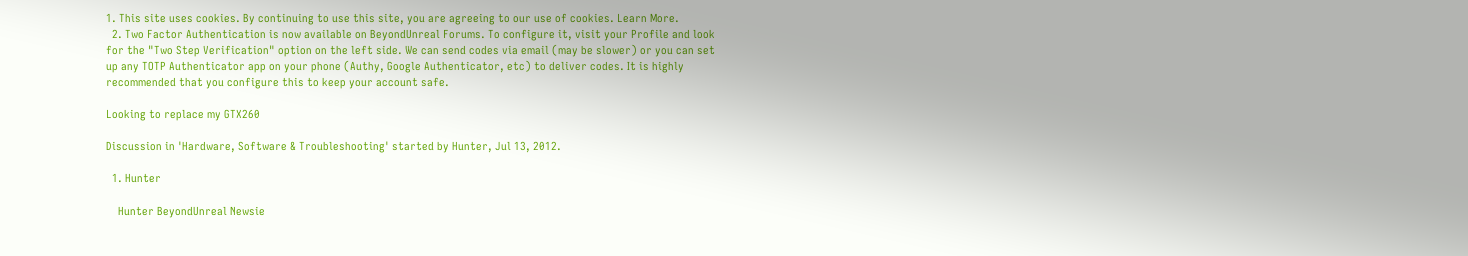1. This site uses cookies. By continuing to use this site, you are agreeing to our use of cookies. Learn More.
  2. Two Factor Authentication is now available on BeyondUnreal Forums. To configure it, visit your Profile and look for the "Two Step Verification" option on the left side. We can send codes via email (may be slower) or you can set up any TOTP Authenticator app on your phone (Authy, Google Authenticator, etc) to deliver codes. It is highly recommended that you configure this to keep your account safe.

Looking to replace my GTX260

Discussion in 'Hardware, Software & Troubleshooting' started by Hunter, Jul 13, 2012.

  1. Hunter

    Hunter BeyondUnreal Newsie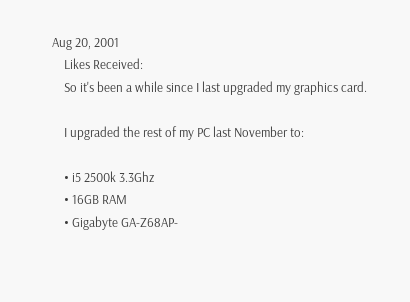Aug 20, 2001
    Likes Received:
    So it's been a while since I last upgraded my graphics card.

    I upgraded the rest of my PC last November to:

    • i5 2500k 3.3Ghz
    • 16GB RAM
    • Gigabyte GA-Z68AP-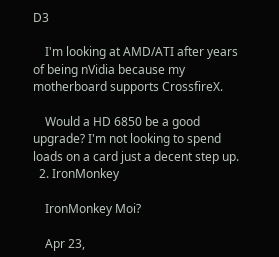D3

    I'm looking at AMD/ATI after years of being nVidia because my motherboard supports CrossfireX.

    Would a HD 6850 be a good upgrade? I'm not looking to spend loads on a card just a decent step up.
  2. IronMonkey

    IronMonkey Moi?

    Apr 23,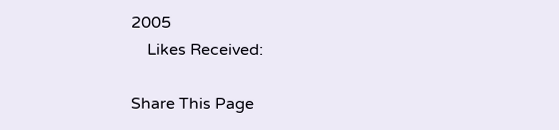2005
    Likes Received:

Share This Page